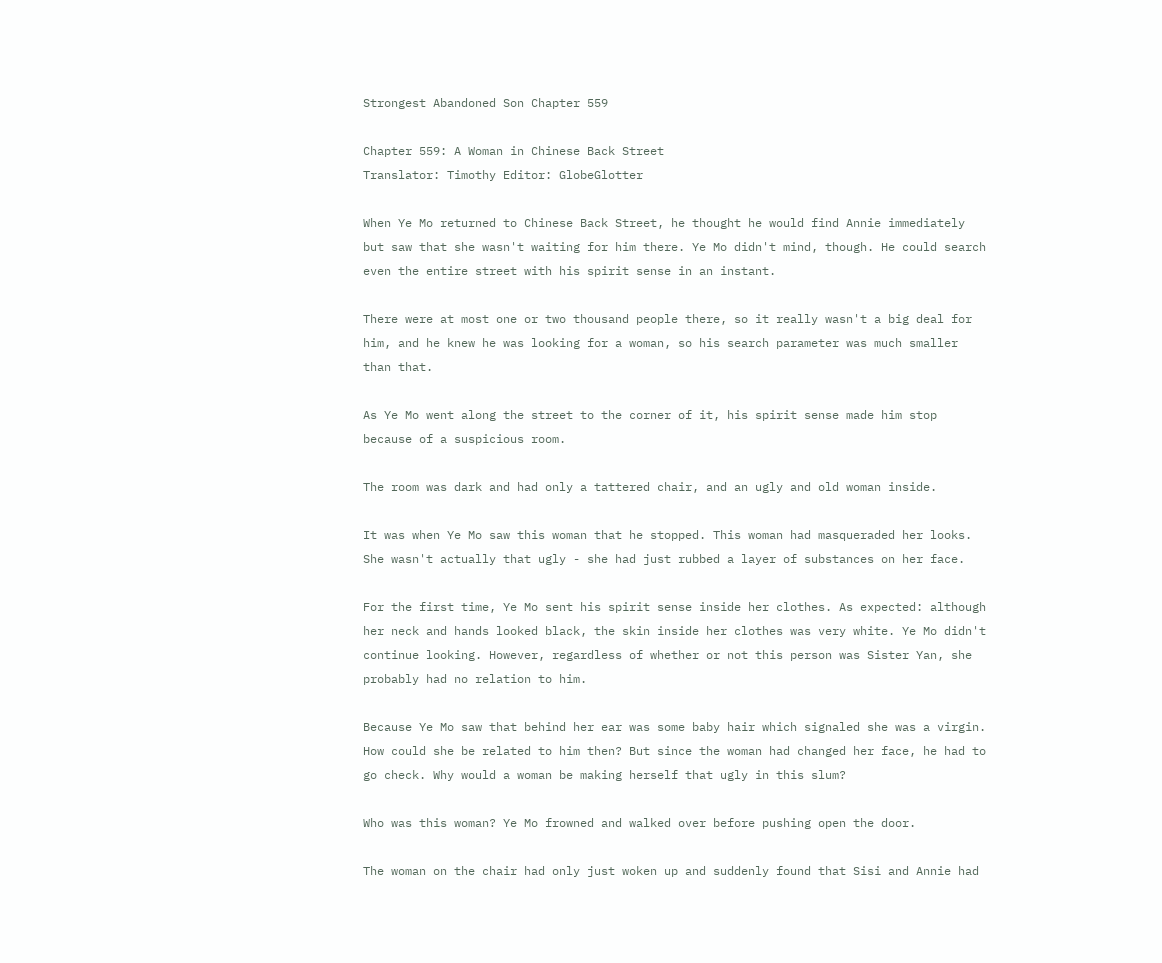Strongest Abandoned Son Chapter 559

Chapter 559: A Woman in Chinese Back Street
Translator: Timothy Editor: GlobeGlotter

When Ye Mo returned to Chinese Back Street, he thought he would find Annie immediately but saw that she wasn't waiting for him there. Ye Mo didn't mind, though. He could search even the entire street with his spirit sense in an instant.

There were at most one or two thousand people there, so it really wasn't a big deal for him, and he knew he was looking for a woman, so his search parameter was much smaller than that.

As Ye Mo went along the street to the corner of it, his spirit sense made him stop because of a suspicious room.

The room was dark and had only a tattered chair, and an ugly and old woman inside.

It was when Ye Mo saw this woman that he stopped. This woman had masqueraded her looks. She wasn't actually that ugly - she had just rubbed a layer of substances on her face.

For the first time, Ye Mo sent his spirit sense inside her clothes. As expected: although her neck and hands looked black, the skin inside her clothes was very white. Ye Mo didn't continue looking. However, regardless of whether or not this person was Sister Yan, she probably had no relation to him.

Because Ye Mo saw that behind her ear was some baby hair which signaled she was a virgin. How could she be related to him then? But since the woman had changed her face, he had to go check. Why would a woman be making herself that ugly in this slum?

Who was this woman? Ye Mo frowned and walked over before pushing open the door.

The woman on the chair had only just woken up and suddenly found that Sisi and Annie had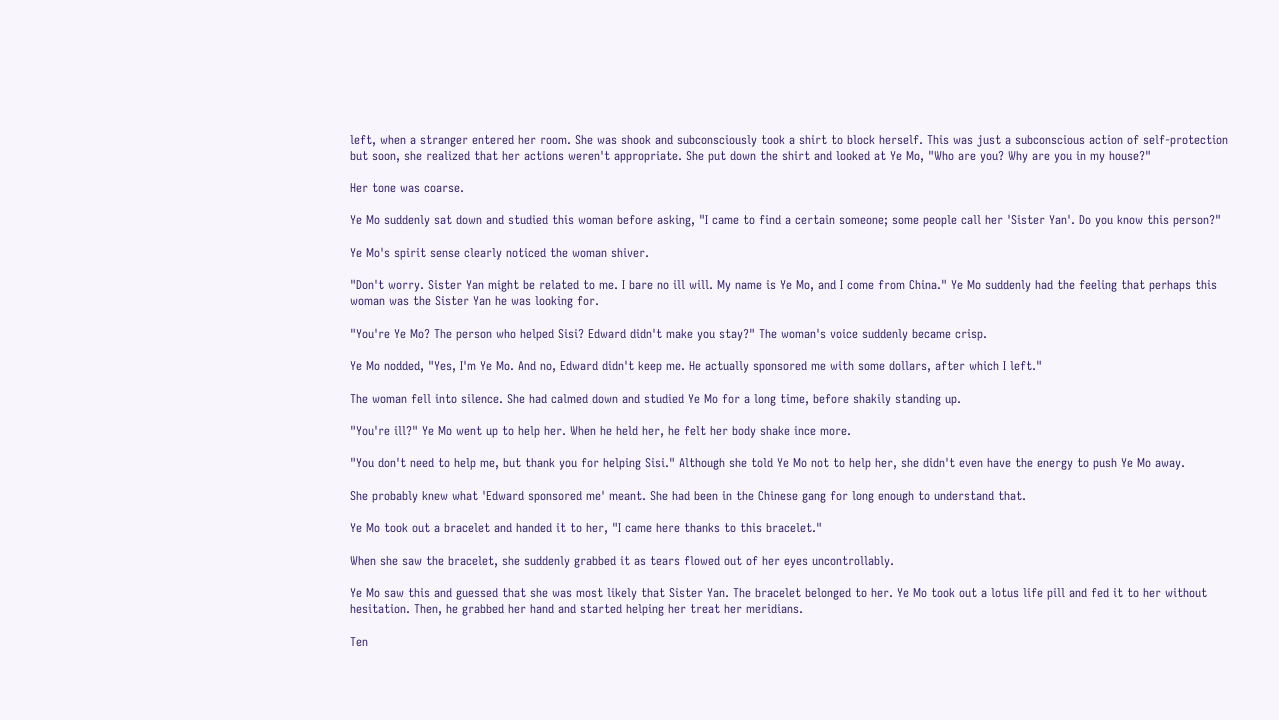left, when a stranger entered her room. She was shook and subconsciously took a shirt to block herself. This was just a subconscious action of self-protection but soon, she realized that her actions weren't appropriate. She put down the shirt and looked at Ye Mo, "Who are you? Why are you in my house?"

Her tone was coarse.

Ye Mo suddenly sat down and studied this woman before asking, "I came to find a certain someone; some people call her 'Sister Yan'. Do you know this person?"

Ye Mo's spirit sense clearly noticed the woman shiver.

"Don't worry. Sister Yan might be related to me. I bare no ill will. My name is Ye Mo, and I come from China." Ye Mo suddenly had the feeling that perhaps this woman was the Sister Yan he was looking for.

"You're Ye Mo? The person who helped Sisi? Edward didn't make you stay?" The woman's voice suddenly became crisp.

Ye Mo nodded, "Yes, I'm Ye Mo. And no, Edward didn't keep me. He actually sponsored me with some dollars, after which I left."

The woman fell into silence. She had calmed down and studied Ye Mo for a long time, before shakily standing up.

"You're ill?" Ye Mo went up to help her. When he held her, he felt her body shake ince more.

"You don't need to help me, but thank you for helping Sisi." Although she told Ye Mo not to help her, she didn't even have the energy to push Ye Mo away.

She probably knew what 'Edward sponsored me' meant. She had been in the Chinese gang for long enough to understand that.

Ye Mo took out a bracelet and handed it to her, "I came here thanks to this bracelet."

When she saw the bracelet, she suddenly grabbed it as tears flowed out of her eyes uncontrollably.

Ye Mo saw this and guessed that she was most likely that Sister Yan. The bracelet belonged to her. Ye Mo took out a lotus life pill and fed it to her without hesitation. Then, he grabbed her hand and started helping her treat her meridians.

Ten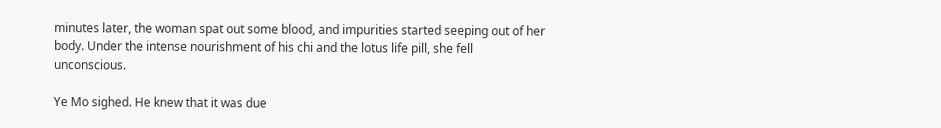minutes later, the woman spat out some blood, and impurities started seeping out of her body. Under the intense nourishment of his chi and the lotus life pill, she fell unconscious.

Ye Mo sighed. He knew that it was due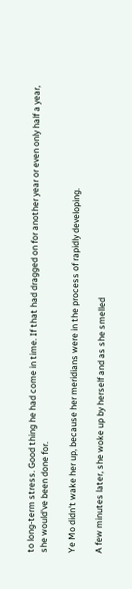to long-term stress. Good thing he had come in time. If that had dragged on for another year or even only half a year, she would've been done for.

Ye Mo didn't wake her up, because her meridians were in the process of rapidly developing.

A few minutes later, she woke up by herself and as she smelled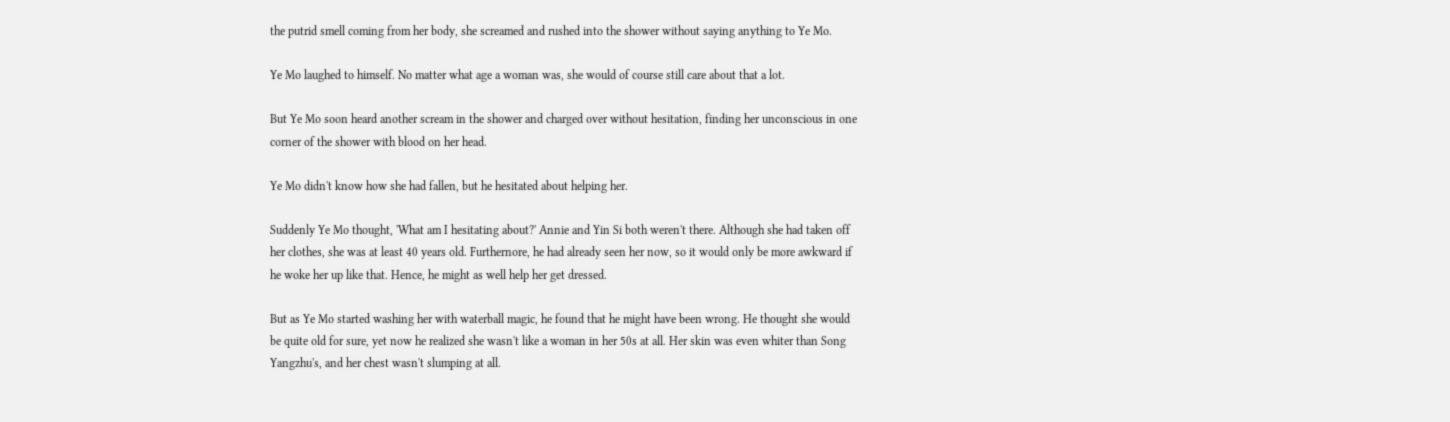the putrid smell coming from her body, she screamed and rushed into the shower without saying anything to Ye Mo.

Ye Mo laughed to himself. No matter what age a woman was, she would of course still care about that a lot.

But Ye Mo soon heard another scream in the shower and charged over without hesitation, finding her unconscious in one corner of the shower with blood on her head.

Ye Mo didn't know how she had fallen, but he hesitated about helping her.

Suddenly Ye Mo thought, 'What am I hesitating about?' Annie and Yin Si both weren't there. Although she had taken off her clothes, she was at least 40 years old. Furthernore, he had already seen her now, so it would only be more awkward if he woke her up like that. Hence, he might as well help her get dressed.

But as Ye Mo started washing her with waterball magic, he found that he might have been wrong. He thought she would be quite old for sure, yet now he realized she wasn't like a woman in her 50s at all. Her skin was even whiter than Song Yangzhu's, and her chest wasn't slumping at all.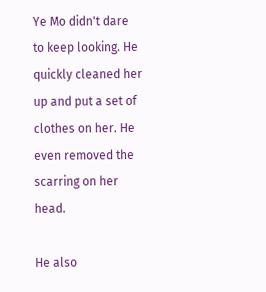Ye Mo didn't dare to keep looking. He quickly cleaned her up and put a set of clothes on her. He even removed the scarring on her head.

He also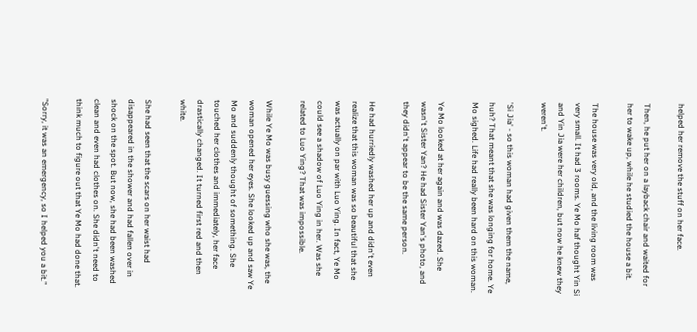helped her remove the stuff on her face.

Then, he put her on a layback chair and waited for her to wake up, while he studied the house a bit.

The house was very old, and the living room was very small. It had 3 rooms. Ye Mo haf thought Yin Si and Yin Jia were her children, but now he knew they weren't.

'Si Jia' - so this woman had given them the name, huh? That meant that she was longing for home. Ye Mo sighed. Life had really been hard on this woman.

Ye Mo looked at her again and was dazed. She wasn't Sister Yan? He had Sister Yan's photo, and they didn't appear to be the same person.

He had hurriedly washed her up and didn't even realize that this woman was so beautiful that she was actually on par with Luo Ying. In fact, Ye Mo could see a shadow of Luo Ying in her. Was she related to Luo Ying? That was impossible.

While Ye Mo was busy guessing who she was, the woman opened her eyes. She looked up and saw Ye Mo and suddenly thought of something. She touched her clothes and immediately, her face drastically changed. It turned first red and then white.

She had seen that the scars on her waist had disappeared in the shower and had fallen over in shock on the spot. But now, she had been washed clean and even had clothes on. She didn't need to think much to figure out that Ye Mo had done that.

"Sorry, it was an emergency, so I helped you a bit."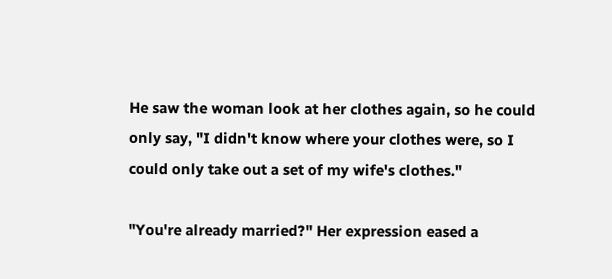He saw the woman look at her clothes again, so he could only say, "I didn't know where your clothes were, so I could only take out a set of my wife's clothes."

"You're already married?" Her expression eased a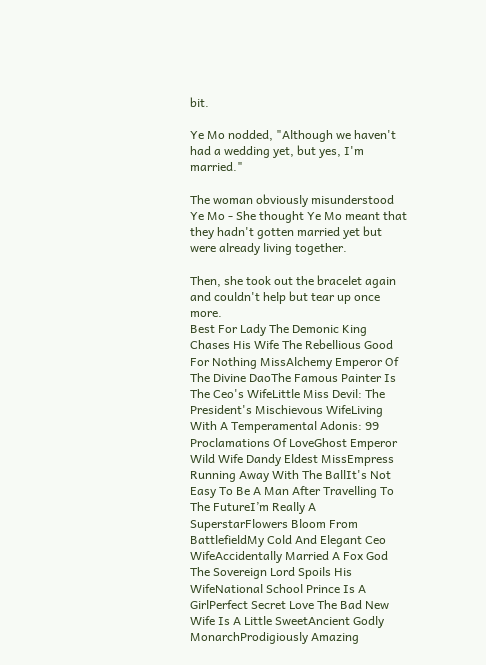bit.

Ye Mo nodded, "Although we haven't had a wedding yet, but yes, I'm married."

The woman obviously misunderstood Ye Mo - She thought Ye Mo meant that they hadn't gotten married yet but were already living together.

Then, she took out the bracelet again and couldn't help but tear up once more.
Best For Lady The Demonic King Chases His Wife The Rebellious Good For Nothing MissAlchemy Emperor Of The Divine DaoThe Famous Painter Is The Ceo's WifeLittle Miss Devil: The President's Mischievous WifeLiving With A Temperamental Adonis: 99 Proclamations Of LoveGhost Emperor Wild Wife Dandy Eldest MissEmpress Running Away With The BallIt's Not Easy To Be A Man After Travelling To The FutureI’m Really A SuperstarFlowers Bloom From BattlefieldMy Cold And Elegant Ceo WifeAccidentally Married A Fox God The Sovereign Lord Spoils His WifeNational School Prince Is A GirlPerfect Secret Love The Bad New Wife Is A Little SweetAncient Godly MonarchProdigiously Amazing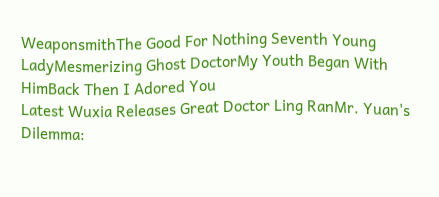WeaponsmithThe Good For Nothing Seventh Young LadyMesmerizing Ghost DoctorMy Youth Began With HimBack Then I Adored You
Latest Wuxia Releases Great Doctor Ling RanMr. Yuan's Dilemma: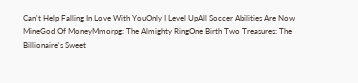Can't Help Falling In Love With YouOnly I Level UpAll Soccer Abilities Are Now MineGod Of MoneyMmorpg: The Almighty RingOne Birth Two Treasures: The Billionaire's Sweet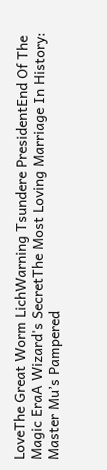LoveThe Great Worm LichWarning Tsundere PresidentEnd Of The Magic EraA Wizard's SecretThe Most Loving Marriage In History: Master Mu’s Pampered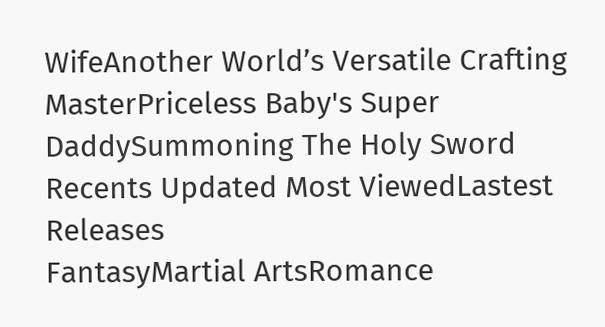WifeAnother World’s Versatile Crafting MasterPriceless Baby's Super DaddySummoning The Holy Sword
Recents Updated Most ViewedLastest Releases
FantasyMartial ArtsRomance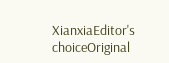XianxiaEditor's choiceOriginal